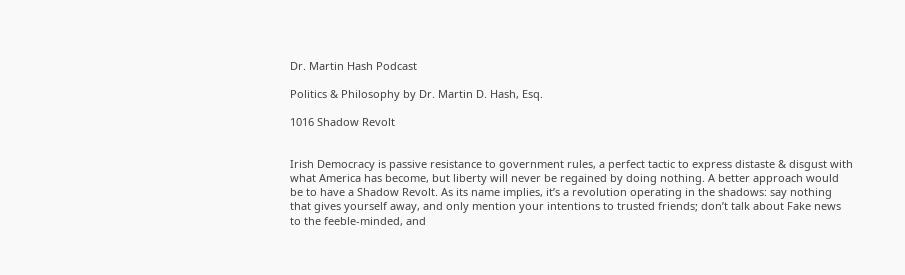Dr. Martin Hash Podcast

Politics & Philosophy by Dr. Martin D. Hash, Esq.

1016 Shadow Revolt


Irish Democracy is passive resistance to government rules, a perfect tactic to express distaste & disgust with what America has become, but liberty will never be regained by doing nothing. A better approach would be to have a Shadow Revolt. As its name implies, it’s a revolution operating in the shadows: say nothing that gives yourself away, and only mention your intentions to trusted friends; don’t talk about Fake news to the feeble-minded, and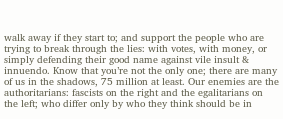walk away if they start to; and support the people who are trying to break through the lies: with votes, with money, or simply defending their good name against vile insult & innuendo. Know that you’re not the only one; there are many of us in the shadows, 75 million at least. Our enemies are the authoritarians: fascists on the right and the egalitarians on the left; who differ only by who they think should be in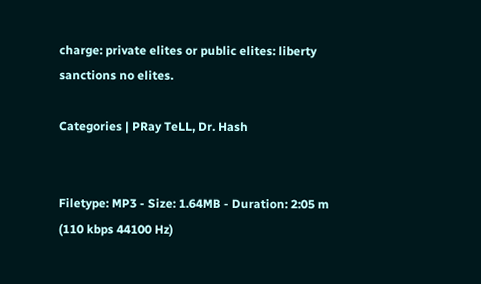charge: private elites or public elites: liberty sanctions no elites.

Categories | PRay TeLL, Dr. Hash


Filetype: MP3 - Size: 1.64MB - Duration: 2:05 m (110 kbps 44100 Hz)